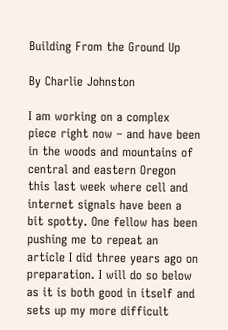Building From the Ground Up

By Charlie Johnston

I am working on a complex piece right now – and have been in the woods and mountains of central and eastern Oregon this last week where cell and internet signals have been a bit spotty. One fellow has been pushing me to repeat an article I did three years ago on preparation. I will do so below as it is both good in itself and sets up my more difficult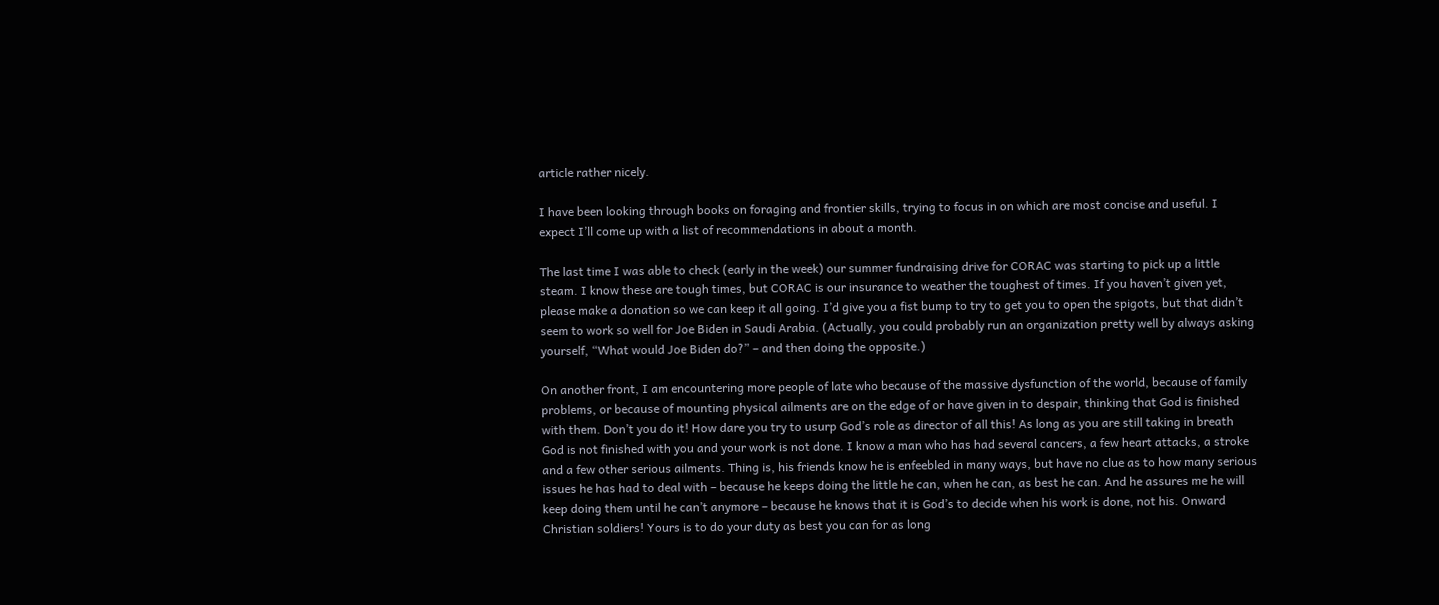article rather nicely.

I have been looking through books on foraging and frontier skills, trying to focus in on which are most concise and useful. I expect I’ll come up with a list of recommendations in about a month.

The last time I was able to check (early in the week) our summer fundraising drive for CORAC was starting to pick up a little steam. I know these are tough times, but CORAC is our insurance to weather the toughest of times. If you haven’t given yet, please make a donation so we can keep it all going. I’d give you a fist bump to try to get you to open the spigots, but that didn’t seem to work so well for Joe Biden in Saudi Arabia. (Actually, you could probably run an organization pretty well by always asking yourself, “What would Joe Biden do?” – and then doing the opposite.)

On another front, I am encountering more people of late who because of the massive dysfunction of the world, because of family problems, or because of mounting physical ailments are on the edge of or have given in to despair, thinking that God is finished with them. Don’t you do it! How dare you try to usurp God’s role as director of all this! As long as you are still taking in breath God is not finished with you and your work is not done. I know a man who has had several cancers, a few heart attacks, a stroke and a few other serious ailments. Thing is, his friends know he is enfeebled in many ways, but have no clue as to how many serious issues he has had to deal with – because he keeps doing the little he can, when he can, as best he can. And he assures me he will keep doing them until he can’t anymore – because he knows that it is God’s to decide when his work is done, not his. Onward Christian soldiers! Yours is to do your duty as best you can for as long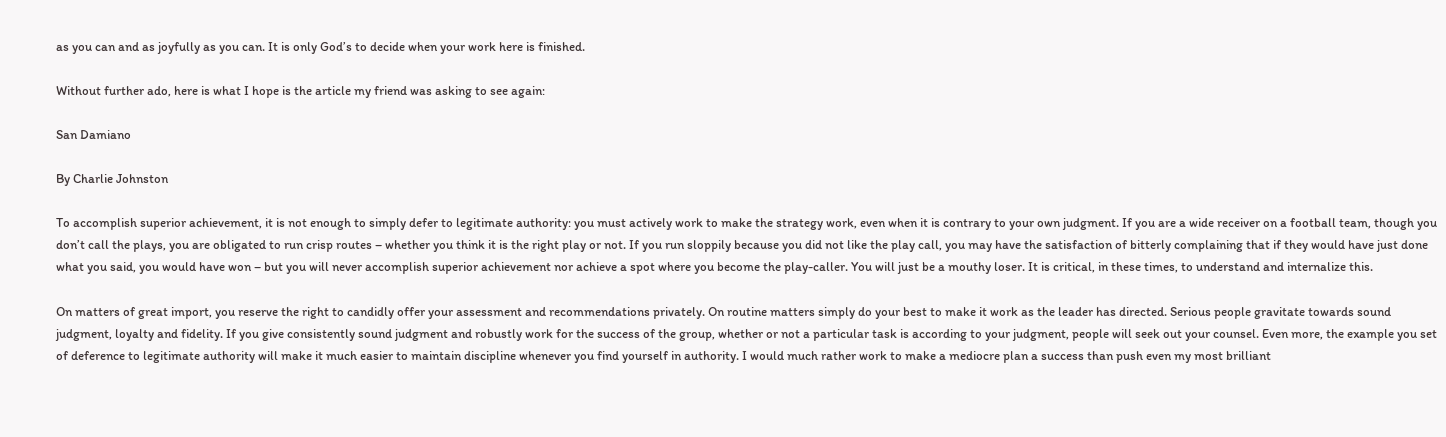as you can and as joyfully as you can. It is only God’s to decide when your work here is finished.

Without further ado, here is what I hope is the article my friend was asking to see again:

San Damiano

By Charlie Johnston

To accomplish superior achievement, it is not enough to simply defer to legitimate authority: you must actively work to make the strategy work, even when it is contrary to your own judgment. If you are a wide receiver on a football team, though you don’t call the plays, you are obligated to run crisp routes – whether you think it is the right play or not. If you run sloppily because you did not like the play call, you may have the satisfaction of bitterly complaining that if they would have just done what you said, you would have won – but you will never accomplish superior achievement nor achieve a spot where you become the play-caller. You will just be a mouthy loser. It is critical, in these times, to understand and internalize this.

On matters of great import, you reserve the right to candidly offer your assessment and recommendations privately. On routine matters simply do your best to make it work as the leader has directed. Serious people gravitate towards sound judgment, loyalty and fidelity. If you give consistently sound judgment and robustly work for the success of the group, whether or not a particular task is according to your judgment, people will seek out your counsel. Even more, the example you set of deference to legitimate authority will make it much easier to maintain discipline whenever you find yourself in authority. I would much rather work to make a mediocre plan a success than push even my most brilliant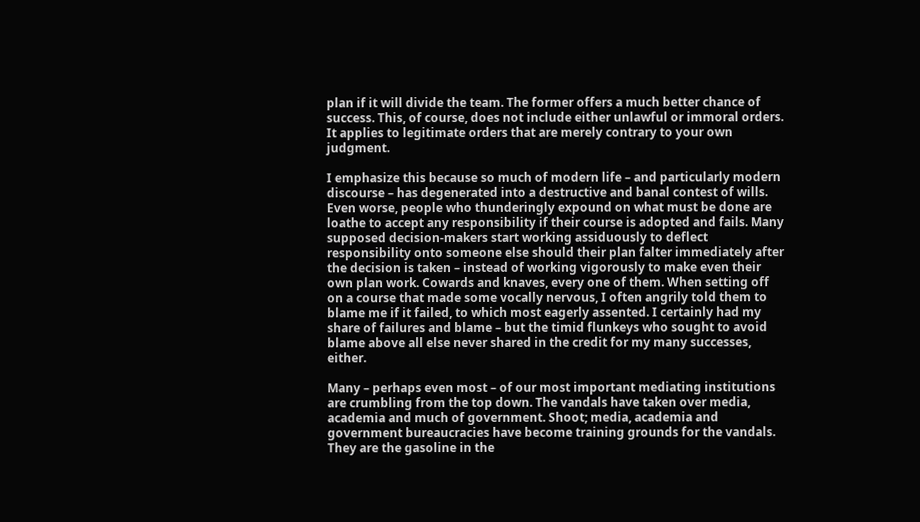plan if it will divide the team. The former offers a much better chance of success. This, of course, does not include either unlawful or immoral orders. It applies to legitimate orders that are merely contrary to your own judgment.

I emphasize this because so much of modern life – and particularly modern discourse – has degenerated into a destructive and banal contest of wills. Even worse, people who thunderingly expound on what must be done are loathe to accept any responsibility if their course is adopted and fails. Many supposed decision-makers start working assiduously to deflect responsibility onto someone else should their plan falter immediately after the decision is taken – instead of working vigorously to make even their own plan work. Cowards and knaves, every one of them. When setting off on a course that made some vocally nervous, I often angrily told them to blame me if it failed, to which most eagerly assented. I certainly had my share of failures and blame – but the timid flunkeys who sought to avoid blame above all else never shared in the credit for my many successes, either.

Many – perhaps even most – of our most important mediating institutions are crumbling from the top down. The vandals have taken over media, academia and much of government. Shoot; media, academia and government bureaucracies have become training grounds for the vandals. They are the gasoline in the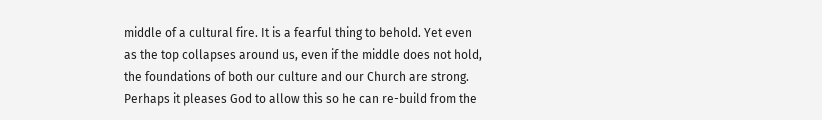middle of a cultural fire. It is a fearful thing to behold. Yet even as the top collapses around us, even if the middle does not hold, the foundations of both our culture and our Church are strong. Perhaps it pleases God to allow this so he can re-build from the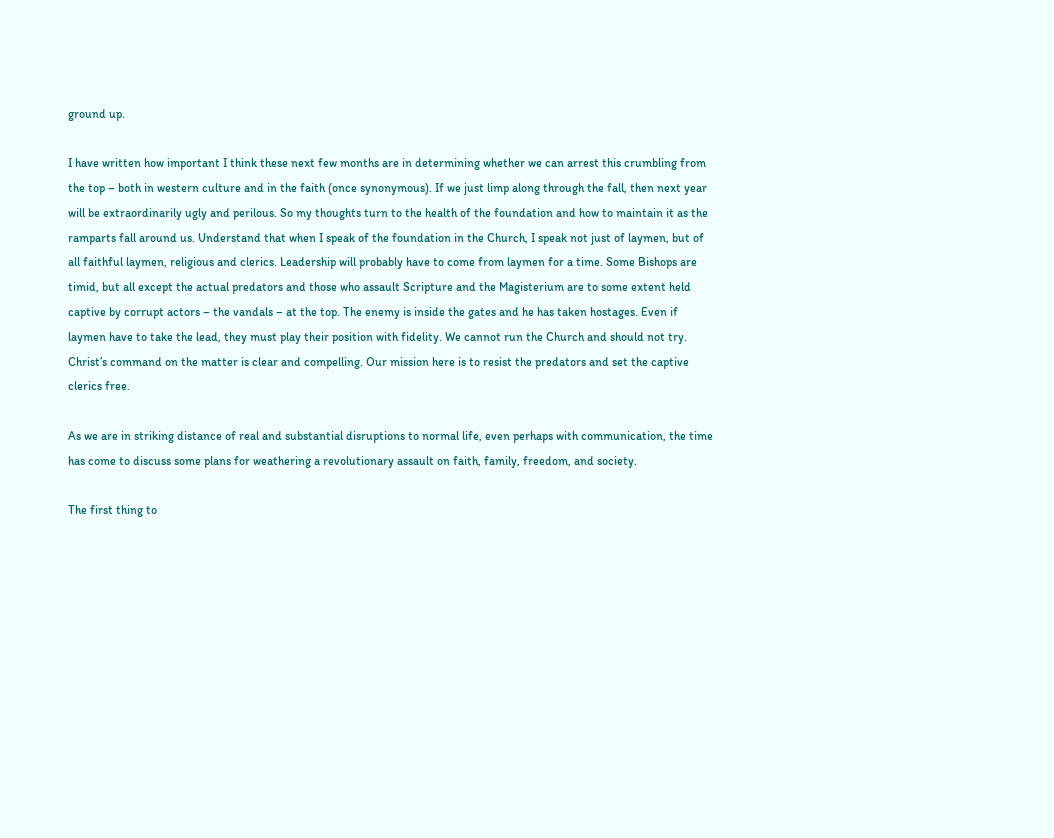ground up.

I have written how important I think these next few months are in determining whether we can arrest this crumbling from the top – both in western culture and in the faith (once synonymous). If we just limp along through the fall, then next year will be extraordinarily ugly and perilous. So my thoughts turn to the health of the foundation and how to maintain it as the ramparts fall around us. Understand that when I speak of the foundation in the Church, I speak not just of laymen, but of all faithful laymen, religious and clerics. Leadership will probably have to come from laymen for a time. Some Bishops are timid, but all except the actual predators and those who assault Scripture and the Magisterium are to some extent held captive by corrupt actors – the vandals – at the top. The enemy is inside the gates and he has taken hostages. Even if laymen have to take the lead, they must play their position with fidelity. We cannot run the Church and should not try. Christ’s command on the matter is clear and compelling. Our mission here is to resist the predators and set the captive clerics free.

As we are in striking distance of real and substantial disruptions to normal life, even perhaps with communication, the time has come to discuss some plans for weathering a revolutionary assault on faith, family, freedom, and society.

The first thing to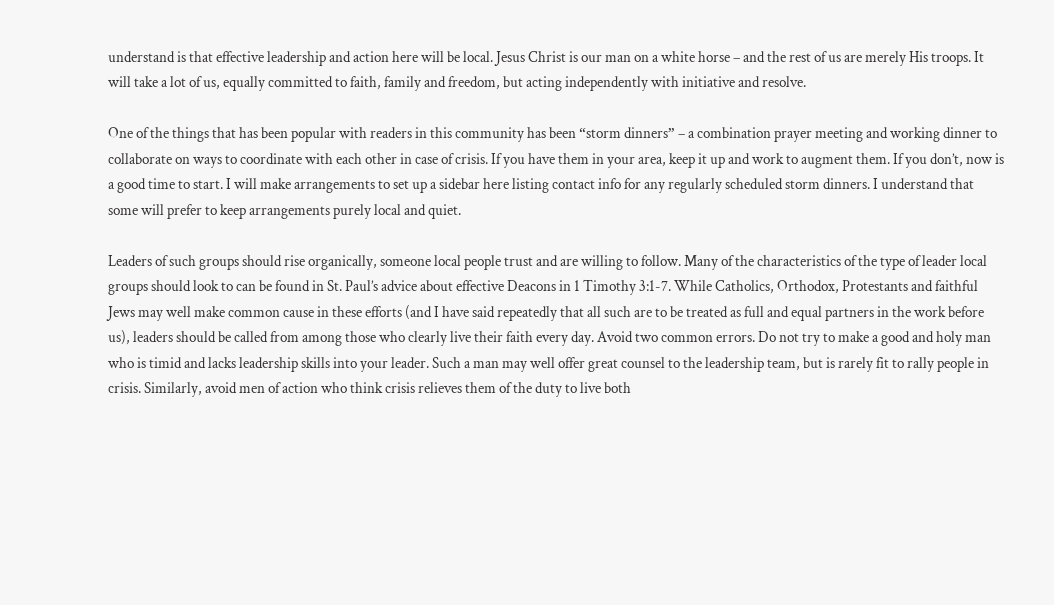understand is that effective leadership and action here will be local. Jesus Christ is our man on a white horse – and the rest of us are merely His troops. It will take a lot of us, equally committed to faith, family and freedom, but acting independently with initiative and resolve.

One of the things that has been popular with readers in this community has been “storm dinners” – a combination prayer meeting and working dinner to collaborate on ways to coordinate with each other in case of crisis. If you have them in your area, keep it up and work to augment them. If you don’t, now is a good time to start. I will make arrangements to set up a sidebar here listing contact info for any regularly scheduled storm dinners. I understand that some will prefer to keep arrangements purely local and quiet.

Leaders of such groups should rise organically, someone local people trust and are willing to follow. Many of the characteristics of the type of leader local groups should look to can be found in St. Paul’s advice about effective Deacons in 1 Timothy 3:1-7. While Catholics, Orthodox, Protestants and faithful Jews may well make common cause in these efforts (and I have said repeatedly that all such are to be treated as full and equal partners in the work before us), leaders should be called from among those who clearly live their faith every day. Avoid two common errors. Do not try to make a good and holy man who is timid and lacks leadership skills into your leader. Such a man may well offer great counsel to the leadership team, but is rarely fit to rally people in crisis. Similarly, avoid men of action who think crisis relieves them of the duty to live both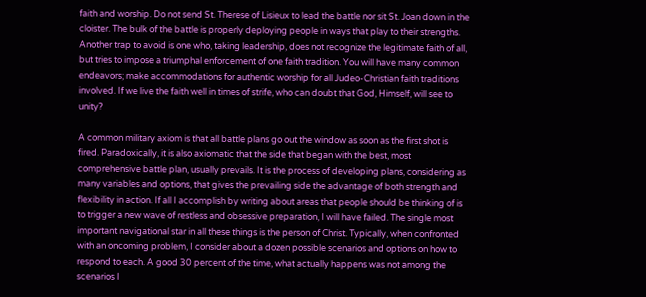faith and worship. Do not send St. Therese of Lisieux to lead the battle nor sit St. Joan down in the cloister. The bulk of the battle is properly deploying people in ways that play to their strengths. Another trap to avoid is one who, taking leadership, does not recognize the legitimate faith of all, but tries to impose a triumphal enforcement of one faith tradition. You will have many common endeavors; make accommodations for authentic worship for all Judeo-Christian faith traditions involved. If we live the faith well in times of strife, who can doubt that God, Himself, will see to unity?

A common military axiom is that all battle plans go out the window as soon as the first shot is fired. Paradoxically, it is also axiomatic that the side that began with the best, most comprehensive battle plan, usually prevails. It is the process of developing plans, considering as many variables and options, that gives the prevailing side the advantage of both strength and flexibility in action. If all I accomplish by writing about areas that people should be thinking of is to trigger a new wave of restless and obsessive preparation, I will have failed. The single most important navigational star in all these things is the person of Christ. Typically, when confronted with an oncoming problem, I consider about a dozen possible scenarios and options on how to respond to each. A good 30 percent of the time, what actually happens was not among the scenarios I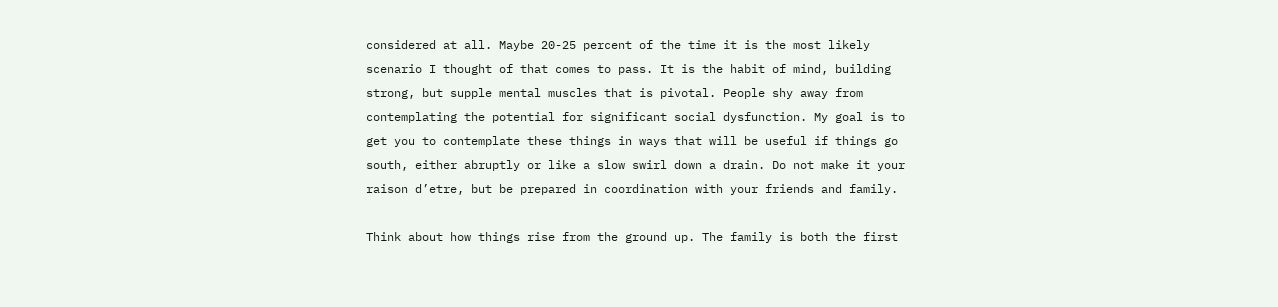considered at all. Maybe 20-25 percent of the time it is the most likely scenario I thought of that comes to pass. It is the habit of mind, building strong, but supple mental muscles that is pivotal. People shy away from contemplating the potential for significant social dysfunction. My goal is to get you to contemplate these things in ways that will be useful if things go south, either abruptly or like a slow swirl down a drain. Do not make it your raison d’etre, but be prepared in coordination with your friends and family.

Think about how things rise from the ground up. The family is both the first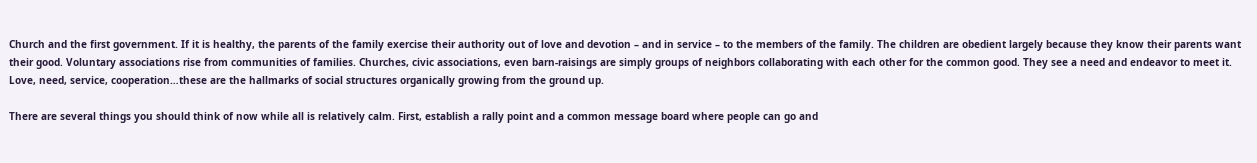Church and the first government. If it is healthy, the parents of the family exercise their authority out of love and devotion – and in service – to the members of the family. The children are obedient largely because they know their parents want their good. Voluntary associations rise from communities of families. Churches, civic associations, even barn-raisings are simply groups of neighbors collaborating with each other for the common good. They see a need and endeavor to meet it. Love, need, service, cooperation…these are the hallmarks of social structures organically growing from the ground up.

There are several things you should think of now while all is relatively calm. First, establish a rally point and a common message board where people can go and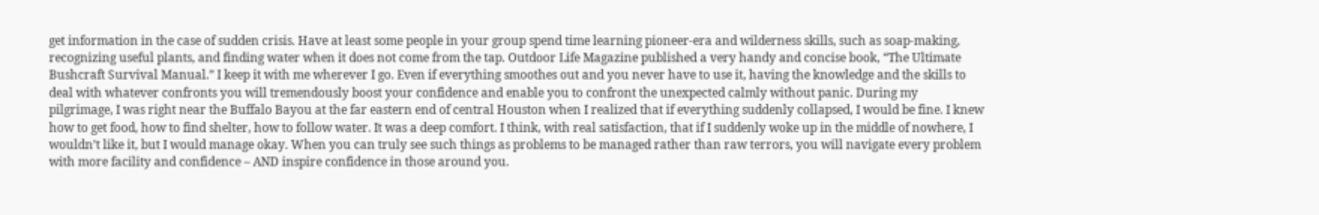get information in the case of sudden crisis. Have at least some people in your group spend time learning pioneer-era and wilderness skills, such as soap-making, recognizing useful plants, and finding water when it does not come from the tap. Outdoor Life Magazine published a very handy and concise book, “The Ultimate Bushcraft Survival Manual.” I keep it with me wherever I go. Even if everything smoothes out and you never have to use it, having the knowledge and the skills to deal with whatever confronts you will tremendously boost your confidence and enable you to confront the unexpected calmly without panic. During my pilgrimage, I was right near the Buffalo Bayou at the far eastern end of central Houston when I realized that if everything suddenly collapsed, I would be fine. I knew how to get food, how to find shelter, how to follow water. It was a deep comfort. I think, with real satisfaction, that if I suddenly woke up in the middle of nowhere, I wouldn’t like it, but I would manage okay. When you can truly see such things as problems to be managed rather than raw terrors, you will navigate every problem with more facility and confidence – AND inspire confidence in those around you.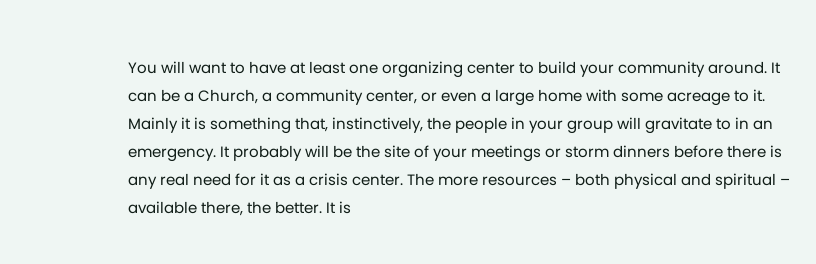You will want to have at least one organizing center to build your community around. It can be a Church, a community center, or even a large home with some acreage to it. Mainly it is something that, instinctively, the people in your group will gravitate to in an emergency. It probably will be the site of your meetings or storm dinners before there is any real need for it as a crisis center. The more resources – both physical and spiritual – available there, the better. It is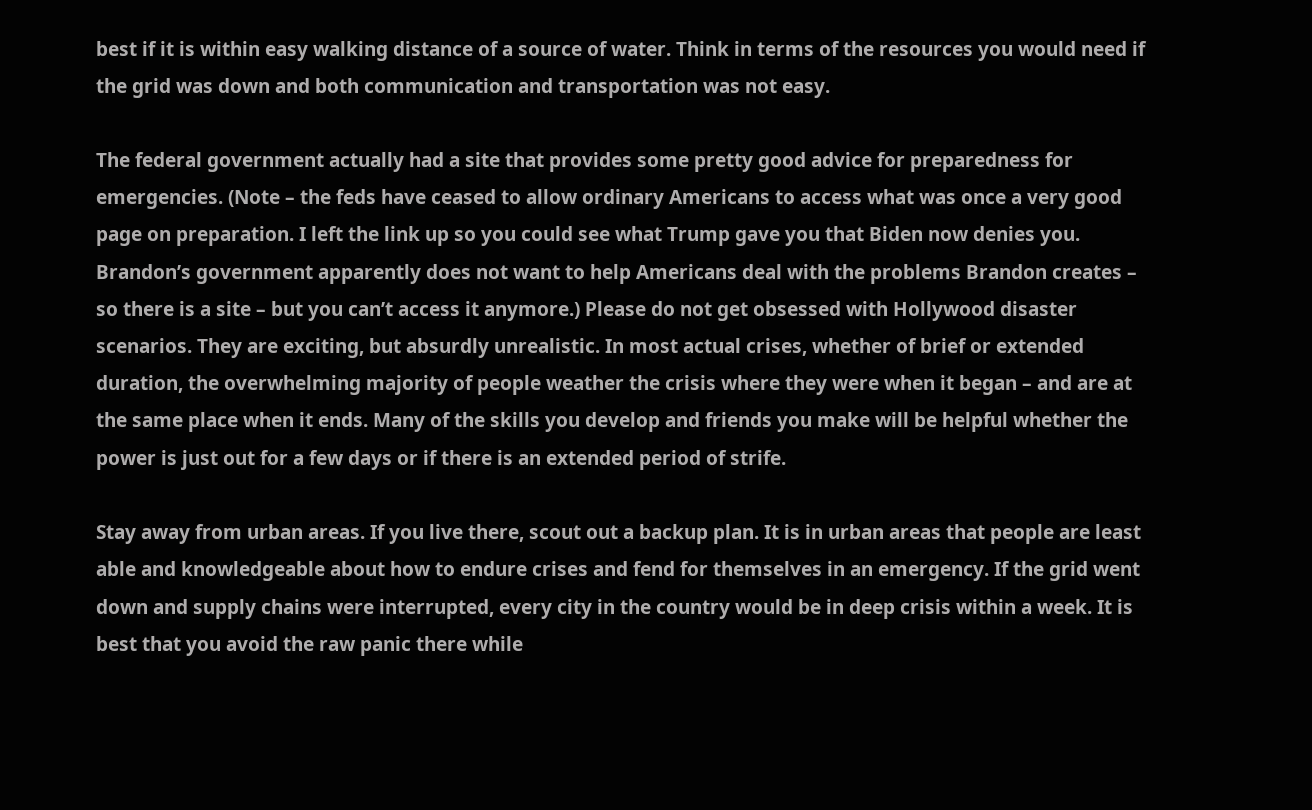best if it is within easy walking distance of a source of water. Think in terms of the resources you would need if the grid was down and both communication and transportation was not easy.

The federal government actually had a site that provides some pretty good advice for preparedness for emergencies. (Note – the feds have ceased to allow ordinary Americans to access what was once a very good page on preparation. I left the link up so you could see what Trump gave you that Biden now denies you. Brandon’s government apparently does not want to help Americans deal with the problems Brandon creates – so there is a site – but you can’t access it anymore.) Please do not get obsessed with Hollywood disaster scenarios. They are exciting, but absurdly unrealistic. In most actual crises, whether of brief or extended duration, the overwhelming majority of people weather the crisis where they were when it began – and are at the same place when it ends. Many of the skills you develop and friends you make will be helpful whether the power is just out for a few days or if there is an extended period of strife.

Stay away from urban areas. If you live there, scout out a backup plan. It is in urban areas that people are least able and knowledgeable about how to endure crises and fend for themselves in an emergency. If the grid went down and supply chains were interrupted, every city in the country would be in deep crisis within a week. It is best that you avoid the raw panic there while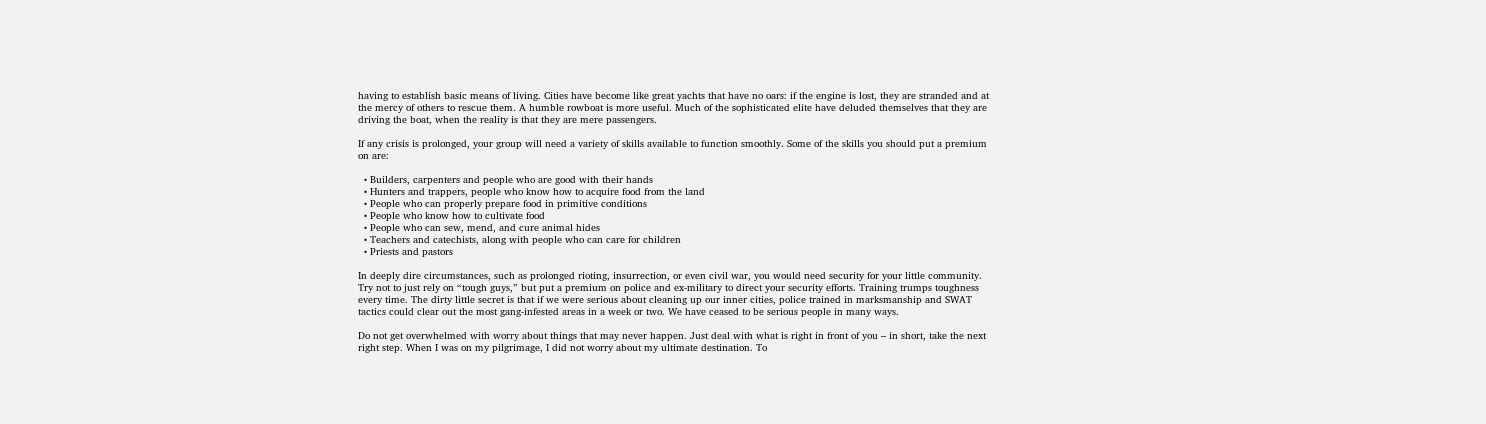having to establish basic means of living. Cities have become like great yachts that have no oars: if the engine is lost, they are stranded and at the mercy of others to rescue them. A humble rowboat is more useful. Much of the sophisticated elite have deluded themselves that they are driving the boat, when the reality is that they are mere passengers.

If any crisis is prolonged, your group will need a variety of skills available to function smoothly. Some of the skills you should put a premium on are:

  • Builders, carpenters and people who are good with their hands
  • Hunters and trappers, people who know how to acquire food from the land
  • People who can properly prepare food in primitive conditions
  • People who know how to cultivate food
  • People who can sew, mend, and cure animal hides
  • Teachers and catechists, along with people who can care for children
  • Priests and pastors

In deeply dire circumstances, such as prolonged rioting, insurrection, or even civil war, you would need security for your little community. Try not to just rely on “tough guys,” but put a premium on police and ex-military to direct your security efforts. Training trumps toughness every time. The dirty little secret is that if we were serious about cleaning up our inner cities, police trained in marksmanship and SWAT tactics could clear out the most gang-infested areas in a week or two. We have ceased to be serious people in many ways.

Do not get overwhelmed with worry about things that may never happen. Just deal with what is right in front of you – in short, take the next right step. When I was on my pilgrimage, I did not worry about my ultimate destination. To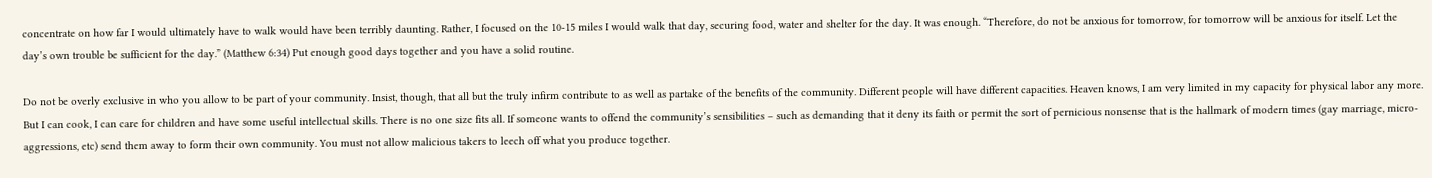concentrate on how far I would ultimately have to walk would have been terribly daunting. Rather, I focused on the 10-15 miles I would walk that day, securing food, water and shelter for the day. It was enough. “Therefore, do not be anxious for tomorrow, for tomorrow will be anxious for itself. Let the day’s own trouble be sufficient for the day.” (Matthew 6:34) Put enough good days together and you have a solid routine.

Do not be overly exclusive in who you allow to be part of your community. Insist, though, that all but the truly infirm contribute to as well as partake of the benefits of the community. Different people will have different capacities. Heaven knows, I am very limited in my capacity for physical labor any more. But I can cook, I can care for children and have some useful intellectual skills. There is no one size fits all. If someone wants to offend the community’s sensibilities – such as demanding that it deny its faith or permit the sort of pernicious nonsense that is the hallmark of modern times (gay marriage, micro-aggressions, etc) send them away to form their own community. You must not allow malicious takers to leech off what you produce together.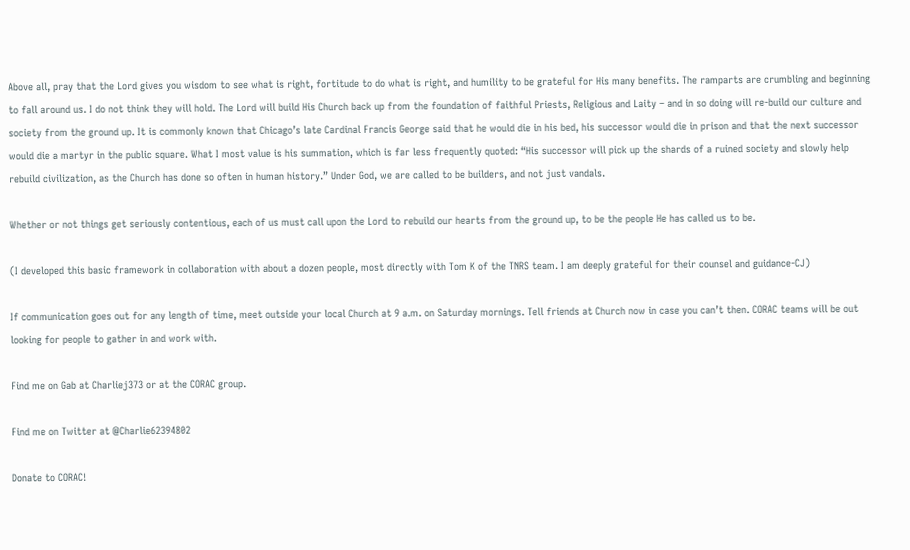Above all, pray that the Lord gives you wisdom to see what is right, fortitude to do what is right, and humility to be grateful for His many benefits. The ramparts are crumbling and beginning to fall around us. I do not think they will hold. The Lord will build His Church back up from the foundation of faithful Priests, Religious and Laity – and in so doing will re-build our culture and society from the ground up. It is commonly known that Chicago’s late Cardinal Francis George said that he would die in his bed, his successor would die in prison and that the next successor would die a martyr in the public square. What I most value is his summation, which is far less frequently quoted: “His successor will pick up the shards of a ruined society and slowly help rebuild civilization, as the Church has done so often in human history.” Under God, we are called to be builders, and not just vandals.

Whether or not things get seriously contentious, each of us must call upon the Lord to rebuild our hearts from the ground up, to be the people He has called us to be.

(I developed this basic framework in collaboration with about a dozen people, most directly with Tom K of the TNRS team. I am deeply grateful for their counsel and guidance-CJ)

If communication goes out for any length of time, meet outside your local Church at 9 a.m. on Saturday mornings. Tell friends at Church now in case you can’t then. CORAC teams will be out looking for people to gather in and work with.

Find me on Gab at Charliej373 or at the CORAC group.

Find me on Twitter at @Charlie62394802

Donate to CORAC!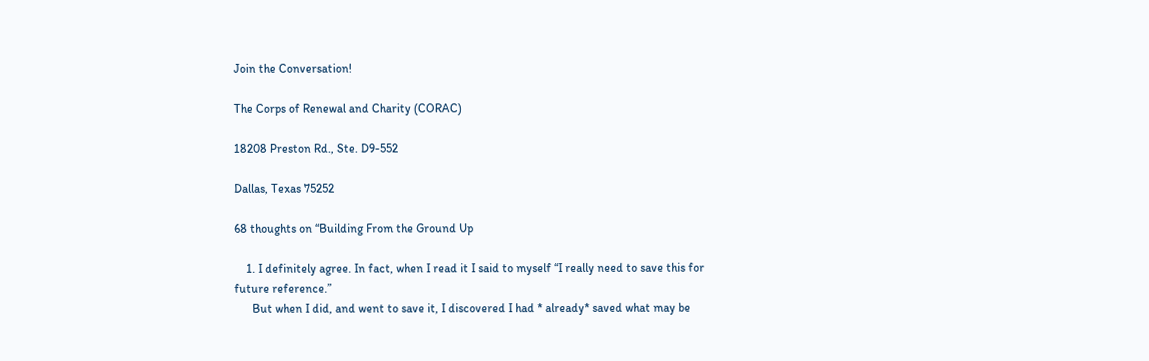Join the Conversation!

The Corps of Renewal and Charity (CORAC)

18208 Preston Rd., Ste. D9-552

Dallas, Texas 75252

68 thoughts on “Building From the Ground Up

    1. I definitely agree. In fact, when I read it I said to myself “I really need to save this for future reference.”
      But when I did, and went to save it, I discovered I had * already* saved what may be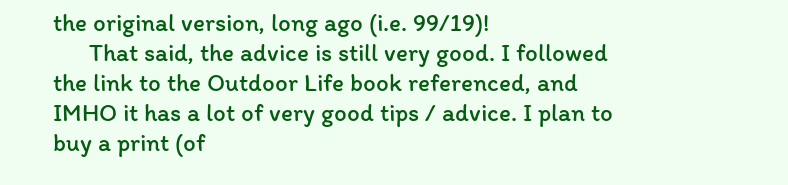the original version, long ago (i.e. 99/19)!
      That said, the advice is still very good. I followed the link to the Outdoor Life book referenced, and IMHO it has a lot of very good tips / advice. I plan to buy a print (of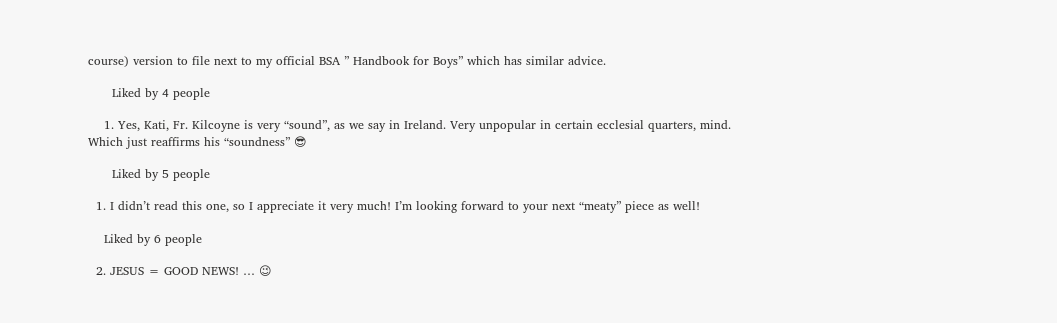course) version to file next to my official BSA ” Handbook for Boys” which has similar advice.

      Liked by 4 people

    1. Yes, Kati, Fr. Kilcoyne is very “sound”, as we say in Ireland. Very unpopular in certain ecclesial quarters, mind. Which just reaffirms his “soundness” 😎

      Liked by 5 people

  1. I didn’t read this one, so I appreciate it very much! I’m looking forward to your next “meaty” piece as well!

    Liked by 6 people

  2. JESUS = GOOD NEWS! … 😉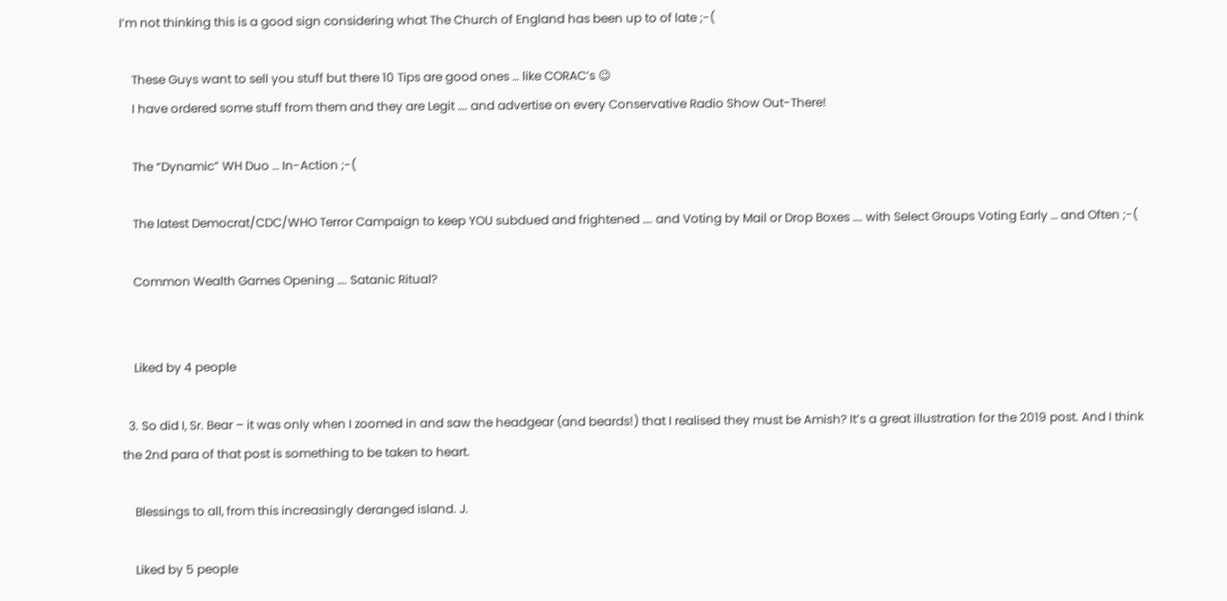I’m not thinking this is a good sign considering what The Church of England has been up to of late ;-(

    These Guys want to sell you stuff but there 10 Tips are good ones … like CORAC’s 😉
    I have ordered some stuff from them and they are Legit …. and advertise on every Conservative Radio Show Out-There!

    The “Dynamic” WH Duo … In-Action ;-(

    The latest Democrat/CDC/WHO Terror Campaign to keep YOU subdued and frightened …. and Voting by Mail or Drop Boxes …. with Select Groups Voting Early … and Often ;-(

    Common Wealth Games Opening …. Satanic Ritual?


    Liked by 4 people

  3. So did I, Sr. Bear – it was only when I zoomed in and saw the headgear (and beards!) that I realised they must be Amish? It’s a great illustration for the 2019 post. And I think the 2nd para of that post is something to be taken to heart.

    Blessings to all, from this increasingly deranged island. J.

    Liked by 5 people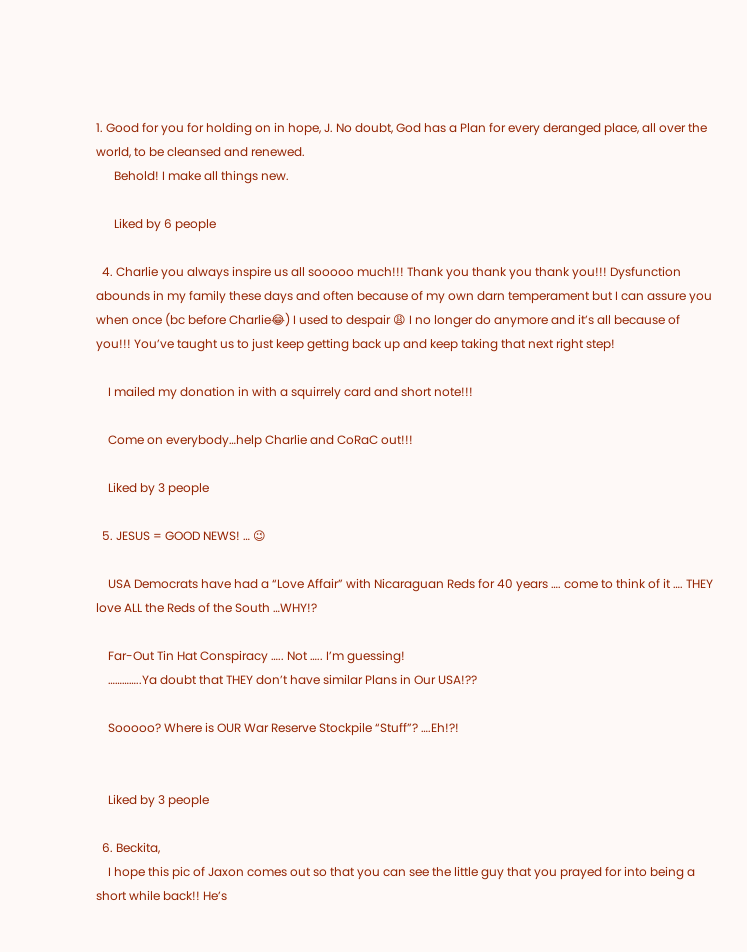1. Good for you for holding on in hope, J. No doubt, God has a Plan for every deranged place, all over the world, to be cleansed and renewed.
      Behold! I make all things new.

      Liked by 6 people

  4. Charlie you always inspire us all sooooo much!!! Thank you thank you thank you!!! Dysfunction abounds in my family these days and often because of my own darn temperament but I can assure you when once (bc before Charlie😂) I used to despair 😩 I no longer do anymore and it’s all because of you!!! You’ve taught us to just keep getting back up and keep taking that next right step!

    I mailed my donation in with a squirrely card and short note!!!

    Come on everybody…help Charlie and CoRaC out!!!

    Liked by 3 people

  5. JESUS = GOOD NEWS! … 😉

    USA Democrats have had a “Love Affair” with Nicaraguan Reds for 40 years …. come to think of it …. THEY love ALL the Reds of the South …WHY!?

    Far-Out Tin Hat Conspiracy ….. Not ….. I’m guessing!
    …………..Ya doubt that THEY don’t have similar Plans in Our USA!??

    Sooooo? Where is OUR War Reserve Stockpile “Stuff”? ….Eh!?!


    Liked by 3 people

  6. Beckita,
    I hope this pic of Jaxon comes out so that you can see the little guy that you prayed for into being a short while back!! He’s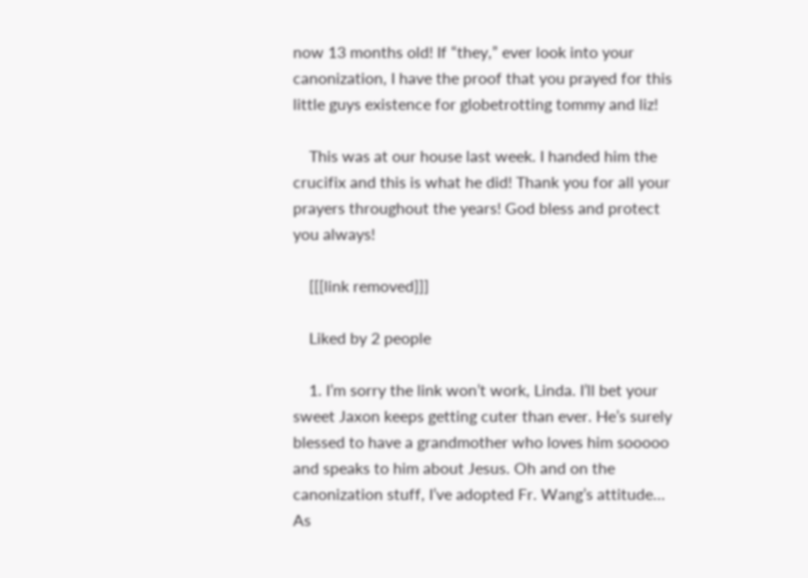now 13 months old! If “they,” ever look into your canonization, I have the proof that you prayed for this little guys existence for globetrotting tommy and liz!

    This was at our house last week. I handed him the crucifix and this is what he did! Thank you for all your prayers throughout the years! God bless and protect you always!

    [[[link removed]]]

    Liked by 2 people

    1. I’m sorry the link won’t work, Linda. I’ll bet your sweet Jaxon keeps getting cuter than ever. He’s surely blessed to have a grandmother who loves him sooooo and speaks to him about Jesus. Oh and on the canonization stuff, I’ve adopted Fr. Wang’s attitude… As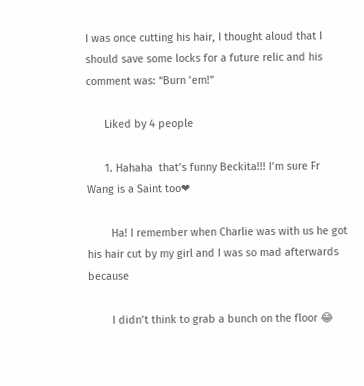I was once cutting his hair, I thought aloud that I should save some locks for a future relic and his comment was: “Burn ’em!”

      Liked by 4 people

      1. Hahaha  that’s funny Beckita!!! I’m sure Fr Wang is a Saint too❤

        Ha! I remember when Charlie was with us he got his hair cut by my girl and I was so mad afterwards because

        I didn’t think to grab a bunch on the floor 😂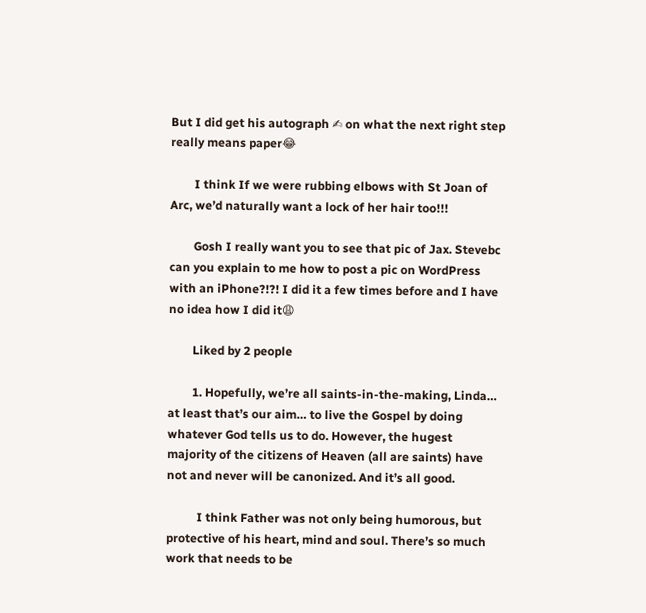But I did get his autograph ✍ on what the next right step really means paper😂

        I think If we were rubbing elbows with St Joan of Arc, we’d naturally want a lock of her hair too!!!

        Gosh I really want you to see that pic of Jax. Stevebc can you explain to me how to post a pic on WordPress with an iPhone?!?! I did it a few times before and I have no idea how I did it😩

        Liked by 2 people

        1. Hopefully, we’re all saints-in-the-making, Linda… at least that’s our aim… to live the Gospel by doing whatever God tells us to do. However, the hugest majority of the citizens of Heaven (all are saints) have not and never will be canonized. And it’s all good.

          I think Father was not only being humorous, but protective of his heart, mind and soul. There’s so much work that needs to be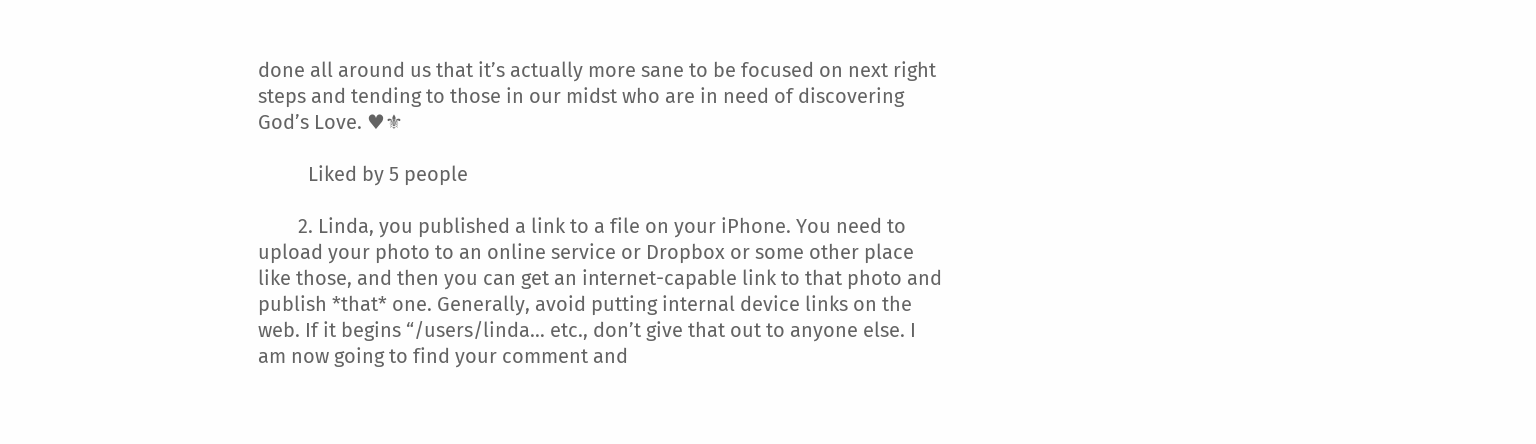done all around us that it’s actually more sane to be focused on next right steps and tending to those in our midst who are in need of discovering God’s Love. ♥⚜

          Liked by 5 people

        2. Linda, you published a link to a file on your iPhone. You need to upload your photo to an online service or Dropbox or some other place like those, and then you can get an internet-capable link to that photo and publish *that* one. Generally, avoid putting internal device links on the web. If it begins “/users/linda… etc., don’t give that out to anyone else. I am now going to find your comment and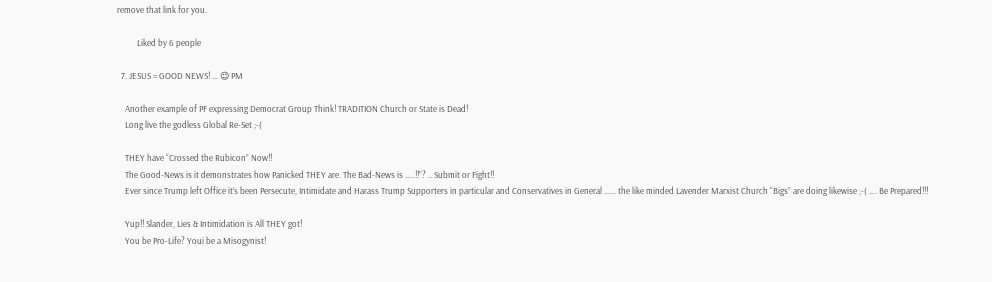remove that link for you.

          Liked by 6 people

  7. JESUS = GOOD NEWS! … 😉 PM

    Another example of PF expressing Democrat Group Think! TRADITION Church or State is Dead!
    Long live the godless Global Re-Set ;-(

    THEY have “Crossed the Rubicon” Now!!
    The Good-News is it demonstrates how Panicked THEY are. The Bad-News is …..!!”? .. Submit or Fight!!
    Ever since Trump left Office it’s been Persecute, Intimidate and Harass Trump Supporters in particular and Conservatives in General …… the like minded Lavender Marxist Church “Bigs” are doing likewise ;-( …. Be Prepared!!!

    Yup!! Slander, Lies & Intimidation is All THEY got!
    You be Pro-Life? Youi be a Misogynist!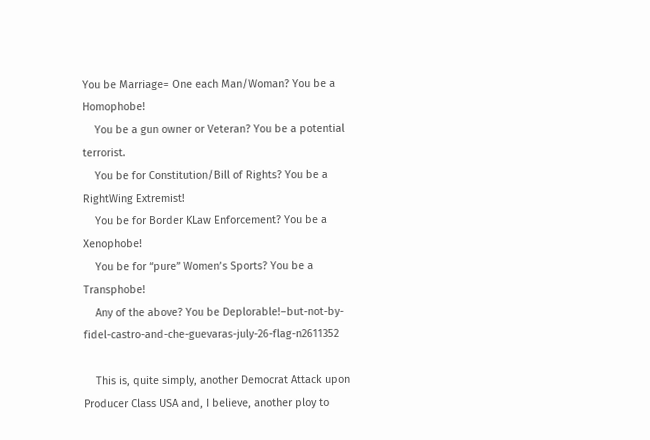You be Marriage= One each Man/Woman? You be a Homophobe!
    You be a gun owner or Veteran? You be a potential terrorist.
    You be for Constitution/Bill of Rights? You be a RightWing Extremist!
    You be for Border KLaw Enforcement? You be a Xenophobe!
    You be for “pure” Women’s Sports? You be a Transphobe!
    Any of the above? You be Deplorable!–but-not-by-fidel-castro-and-che-guevaras-july-26-flag-n2611352

    This is, quite simply, another Democrat Attack upon Producer Class USA and, I believe, another ploy to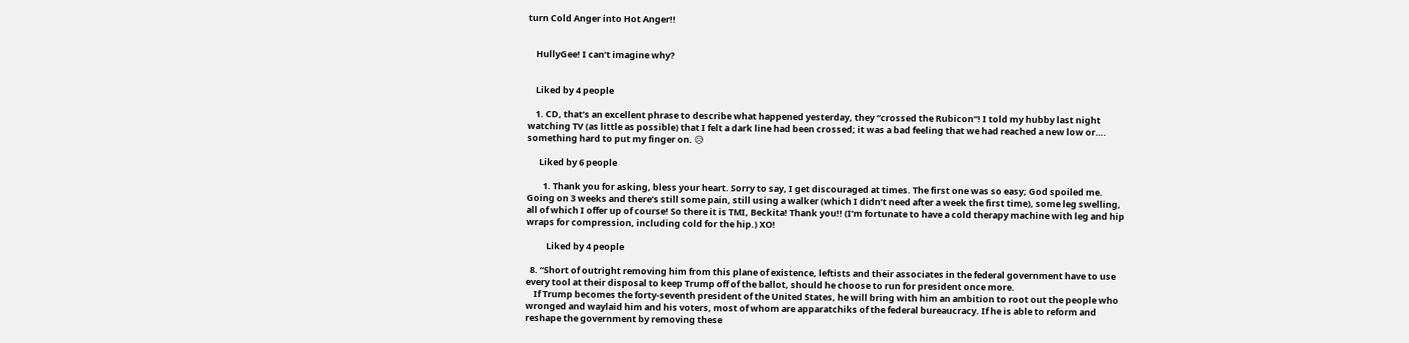turn Cold Anger into Hot Anger!!


    HullyGee! I can’t imagine why?


    Liked by 4 people

    1. CD, that’s an excellent phrase to describe what happened yesterday, they “crossed the Rubicon”! I told my hubby last night watching TV (as little as possible) that I felt a dark line had been crossed; it was a bad feeling that we had reached a new low or…. something hard to put my finger on. 😥

      Liked by 6 people

        1. Thank you for asking, bless your heart. Sorry to say, I get discouraged at times. The first one was so easy; God spoiled me. Going on 3 weeks and there’s still some pain, still using a walker (which I didn’t need after a week the first time), some leg swelling, all of which I offer up of course! So there it is TMI, Beckita! Thank you!! (I’m fortunate to have a cold therapy machine with leg and hip wraps for compression, including cold for the hip.) XO!

          Liked by 4 people

  8. “Short of outright removing him from this plane of existence, leftists and their associates in the federal government have to use every tool at their disposal to keep Trump off of the ballot, should he choose to run for president once more.
    If Trump becomes the forty-seventh president of the United States, he will bring with him an ambition to root out the people who wronged and waylaid him and his voters, most of whom are apparatchiks of the federal bureaucracy. If he is able to reform and reshape the government by removing these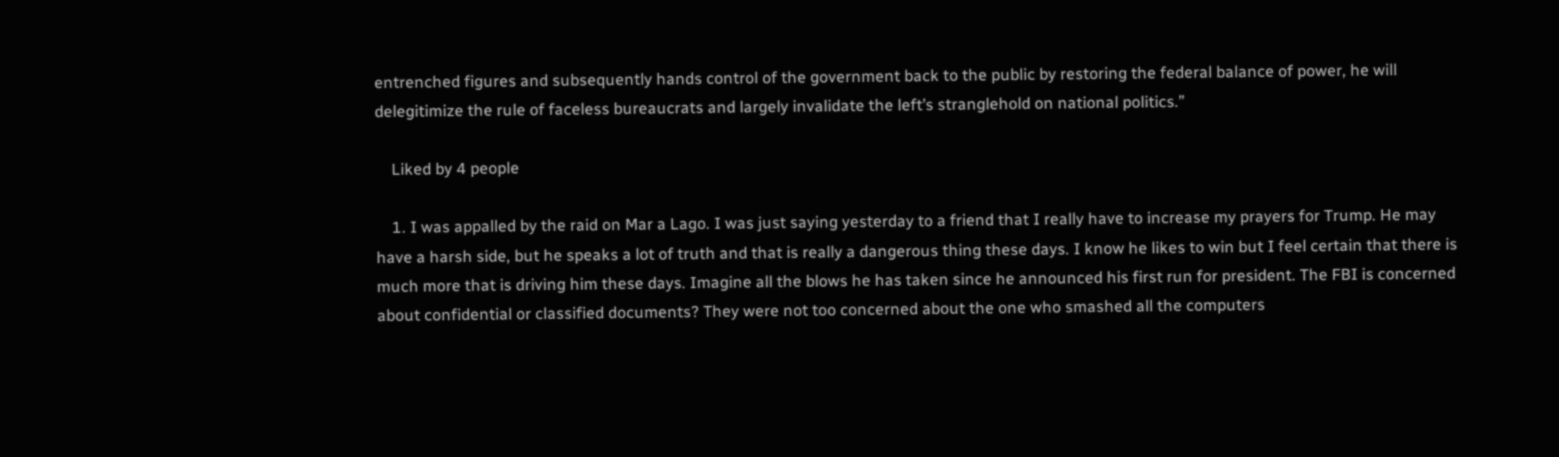entrenched figures and subsequently hands control of the government back to the public by restoring the federal balance of power, he will delegitimize the rule of faceless bureaucrats and largely invalidate the left’s stranglehold on national politics.”

    Liked by 4 people

    1. I was appalled by the raid on Mar a Lago. I was just saying yesterday to a friend that I really have to increase my prayers for Trump. He may have a harsh side, but he speaks a lot of truth and that is really a dangerous thing these days. I know he likes to win but I feel certain that there is much more that is driving him these days. Imagine all the blows he has taken since he announced his first run for president. The FBI is concerned about confidential or classified documents? They were not too concerned about the one who smashed all the computers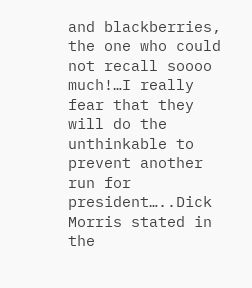and blackberries, the one who could not recall soooo much!…I really fear that they will do the unthinkable to prevent another run for president…..Dick Morris stated in the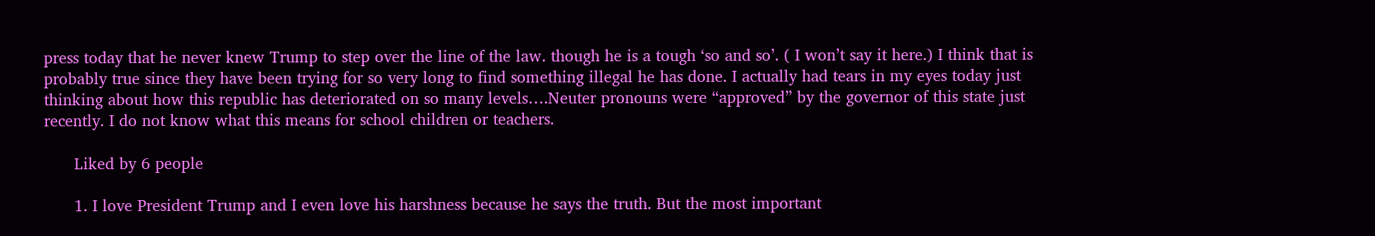press today that he never knew Trump to step over the line of the law. though he is a tough ‘so and so’. ( I won’t say it here.) I think that is probably true since they have been trying for so very long to find something illegal he has done. I actually had tears in my eyes today just thinking about how this republic has deteriorated on so many levels….Neuter pronouns were “approved” by the governor of this state just recently. I do not know what this means for school children or teachers.

      Liked by 6 people

      1. I love President Trump and I even love his harshness because he says the truth. But the most important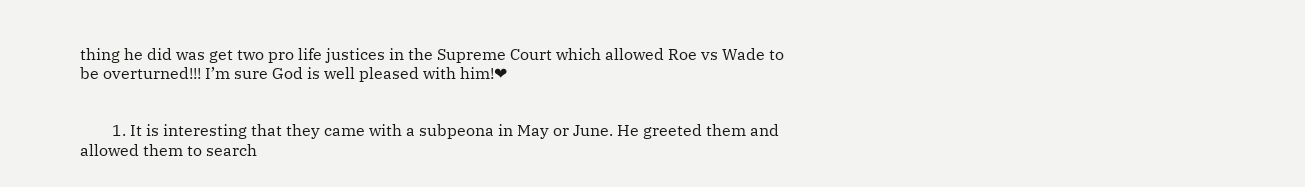thing he did was get two pro life justices in the Supreme Court which allowed Roe vs Wade to be overturned!!! I’m sure God is well pleased with him!❤


        1. It is interesting that they came with a subpeona in May or June. He greeted them and allowed them to search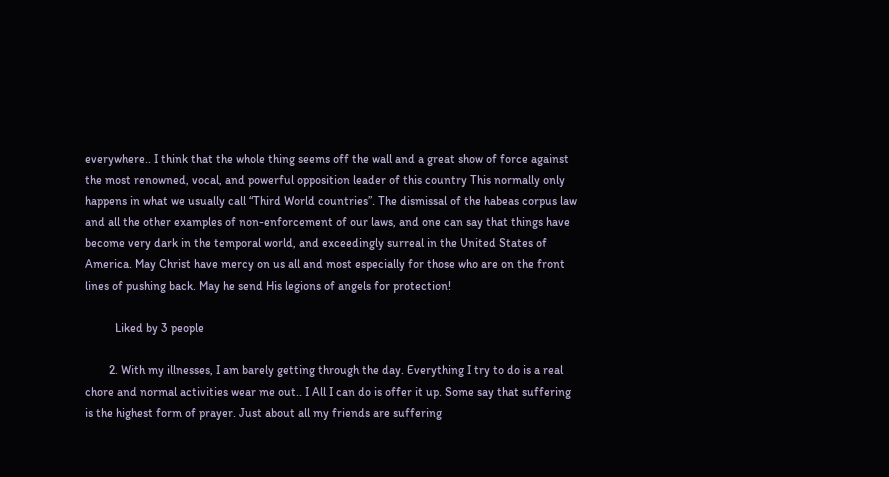everywhere.. I think that the whole thing seems off the wall and a great show of force against the most renowned, vocal, and powerful opposition leader of this country This normally only happens in what we usually call “Third World countries”. The dismissal of the habeas corpus law and all the other examples of non-enforcement of our laws, and one can say that things have become very dark in the temporal world, and exceedingly surreal in the United States of America. May Christ have mercy on us all and most especially for those who are on the front lines of pushing back. May he send His legions of angels for protection!

          Liked by 3 people

        2. With my illnesses, I am barely getting through the day. Everything I try to do is a real chore and normal activities wear me out.. I All I can do is offer it up. Some say that suffering is the highest form of prayer. Just about all my friends are suffering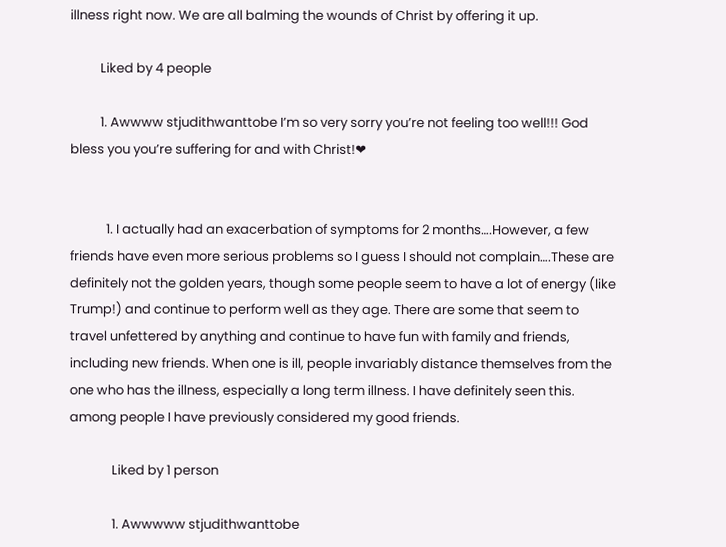illness right now. We are all balming the wounds of Christ by offering it up.

          Liked by 4 people

          1. Awwww stjudithwanttobe I’m so very sorry you’re not feeling too well!!! God bless you you’re suffering for and with Christ!❤


            1. I actually had an exacerbation of symptoms for 2 months….However, a few friends have even more serious problems so I guess I should not complain….These are definitely not the golden years, though some people seem to have a lot of energy (like Trump!) and continue to perform well as they age. There are some that seem to travel unfettered by anything and continue to have fun with family and friends, including new friends. When one is ill, people invariably distance themselves from the one who has the illness, especially a long term illness. I have definitely seen this. among people I have previously considered my good friends.

              Liked by 1 person

              1. Awwwww stjudithwanttobe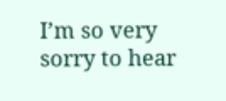I’m so very sorry to hear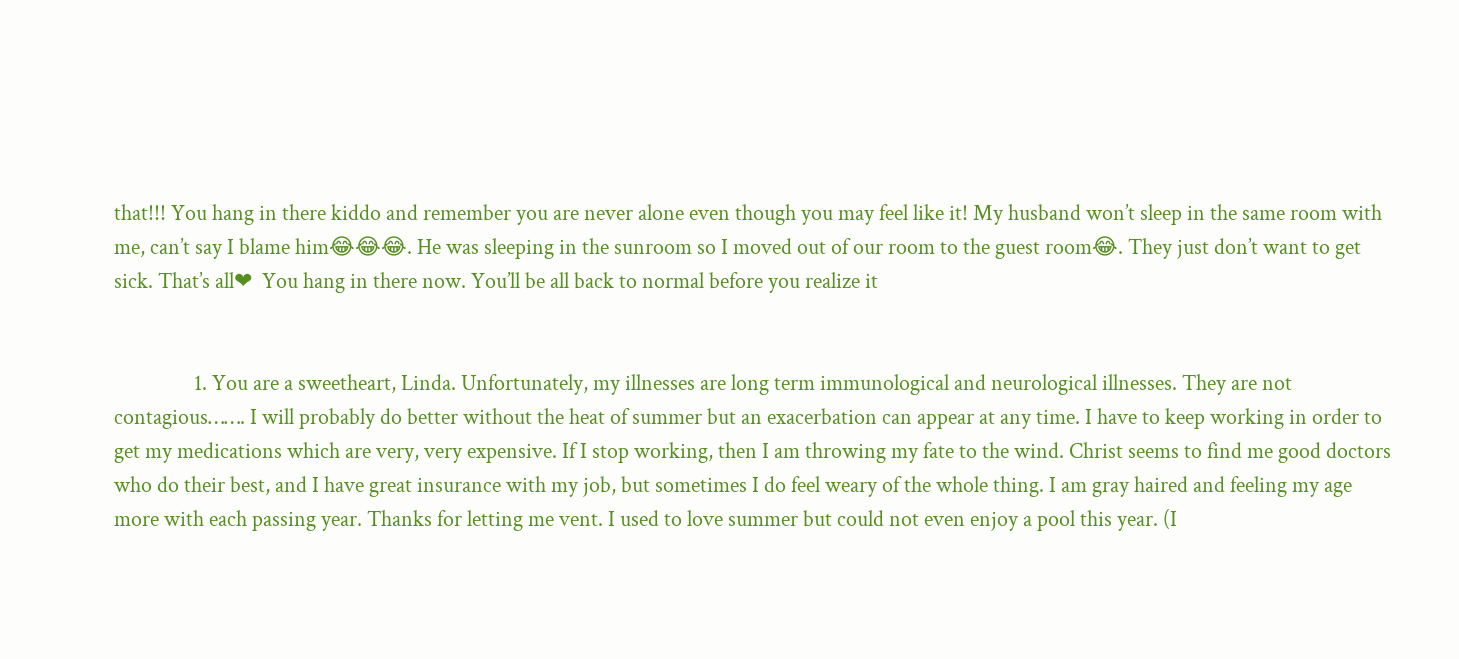that!!! You hang in there kiddo and remember you are never alone even though you may feel like it! My husband won’t sleep in the same room with me, can’t say I blame him😂😂😂. He was sleeping in the sunroom so I moved out of our room to the guest room😂. They just don’t want to get sick. That’s all❤  You hang in there now. You’ll be all back to normal before you realize it


                1. You are a sweetheart, Linda. Unfortunately, my illnesses are long term immunological and neurological illnesses. They are not contagious……. I will probably do better without the heat of summer but an exacerbation can appear at any time. I have to keep working in order to get my medications which are very, very expensive. If I stop working, then I am throwing my fate to the wind. Christ seems to find me good doctors who do their best, and I have great insurance with my job, but sometimes I do feel weary of the whole thing. I am gray haired and feeling my age more with each passing year. Thanks for letting me vent. I used to love summer but could not even enjoy a pool this year. (I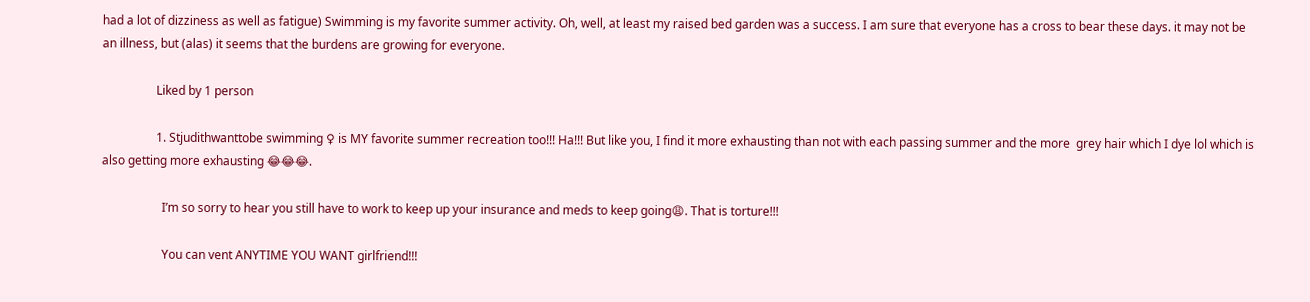had a lot of dizziness as well as fatigue) Swimming is my favorite summer activity. Oh, well, at least my raised bed garden was a success. I am sure that everyone has a cross to bear these days. it may not be an illness, but (alas) it seems that the burdens are growing for everyone.

                  Liked by 1 person

                  1. Stjudithwanttobe swimming ♀ is MY favorite summer recreation too!!! Ha!!! But like you, I find it more exhausting than not with each passing summer and the more  grey hair which I dye lol which is also getting more exhausting 😂😂😂.

                    I’m so sorry to hear you still have to work to keep up your insurance and meds to keep going😩. That is torture!!!

                    You can vent ANYTIME YOU WANT girlfriend!!!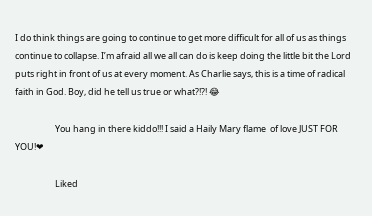I do think things are going to continue to get more difficult for all of us as things continue to collapse. I’m afraid all we all can do is keep doing the little bit the Lord puts right in front of us at every moment. As Charlie says, this is a time of radical faith in God. Boy, did he tell us true or what?!?! 😂

                    You hang in there kiddo!!! I said a Haily Mary flame  of love JUST FOR YOU!❤

                    Liked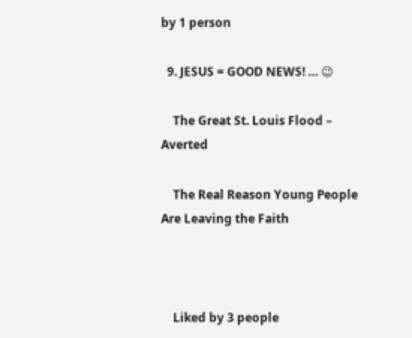by 1 person

  9. JESUS = GOOD NEWS! … 😉

    The Great St. Louis Flood – Averted

    The Real Reason Young People Are Leaving the Faith



    Liked by 3 people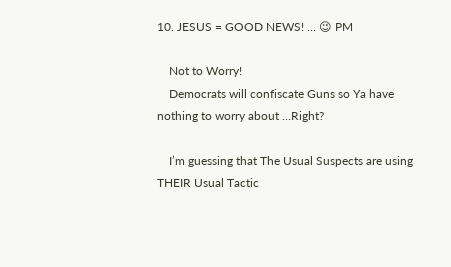10. JESUS = GOOD NEWS! … 😉 PM

    Not to Worry!
    Democrats will confiscate Guns so Ya have nothing to worry about …Right?

    I’m guessing that The Usual Suspects are using THEIR Usual Tactic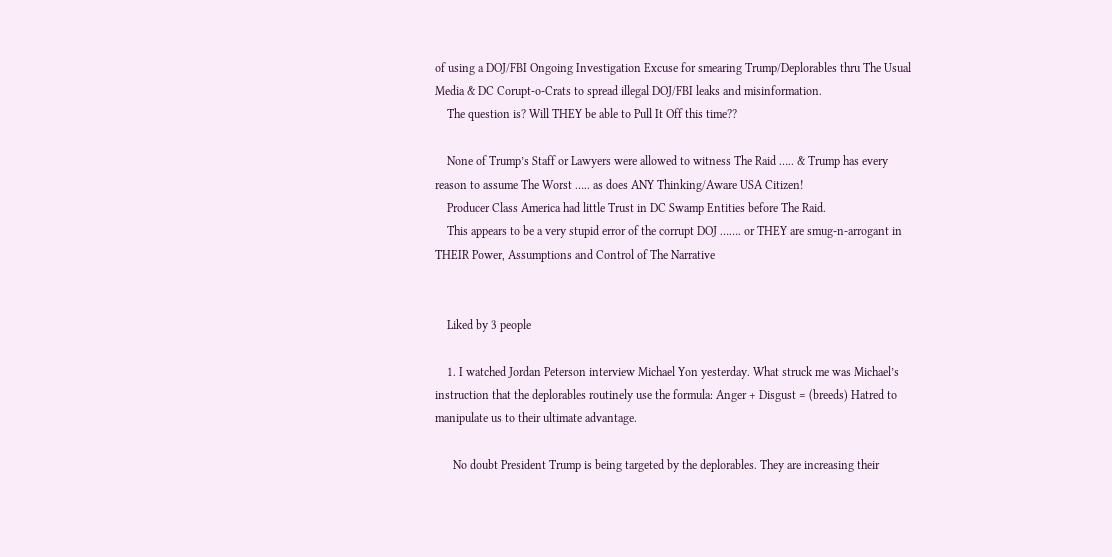of using a DOJ/FBI Ongoing Investigation Excuse for smearing Trump/Deplorables thru The Usual Media & DC Corupt-o-Crats to spread illegal DOJ/FBI leaks and misinformation.
    The question is? Will THEY be able to Pull It Off this time??

    None of Trump’s Staff or Lawyers were allowed to witness The Raid ….. & Trump has every reason to assume The Worst ….. as does ANY Thinking/Aware USA Citizen!
    Producer Class America had little Trust in DC Swamp Entities before The Raid.
    This appears to be a very stupid error of the corrupt DOJ ……. or THEY are smug-n-arrogant in THEIR Power, Assumptions and Control of The Narrative


    Liked by 3 people

    1. I watched Jordan Peterson interview Michael Yon yesterday. What struck me was Michael’s instruction that the deplorables routinely use the formula: Anger + Disgust = (breeds) Hatred to manipulate us to their ultimate advantage.

      No doubt President Trump is being targeted by the deplorables. They are increasing their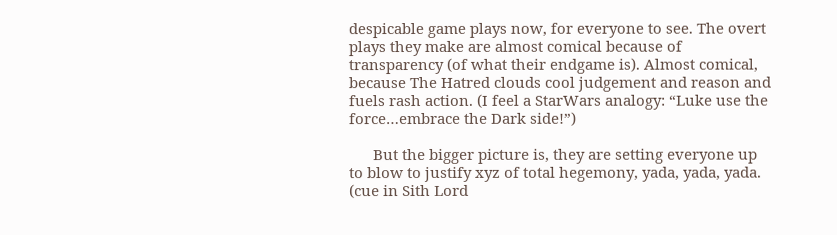despicable game plays now, for everyone to see. The overt plays they make are almost comical because of transparency (of what their endgame is). Almost comical, because The Hatred clouds cool judgement and reason and fuels rash action. (I feel a StarWars analogy: “Luke use the force…embrace the Dark side!”)

      But the bigger picture is, they are setting everyone up to blow to justify xyz of total hegemony, yada, yada, yada. (cue in Sith Lord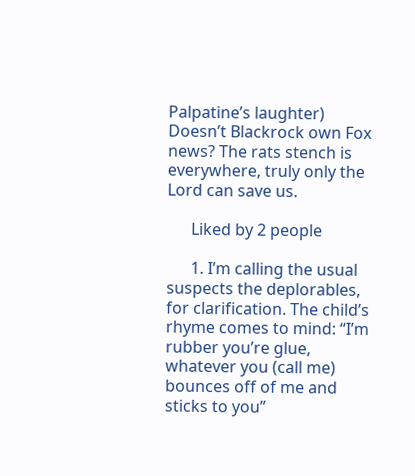Palpatine’s laughter) Doesn’t Blackrock own Fox news? The rats stench is everywhere, truly only the Lord can save us.

      Liked by 2 people

      1. I’m calling the usual suspects the deplorables, for clarification. The child’s rhyme comes to mind: “I’m rubber you’re glue, whatever you (call me) bounces off of me and sticks to you”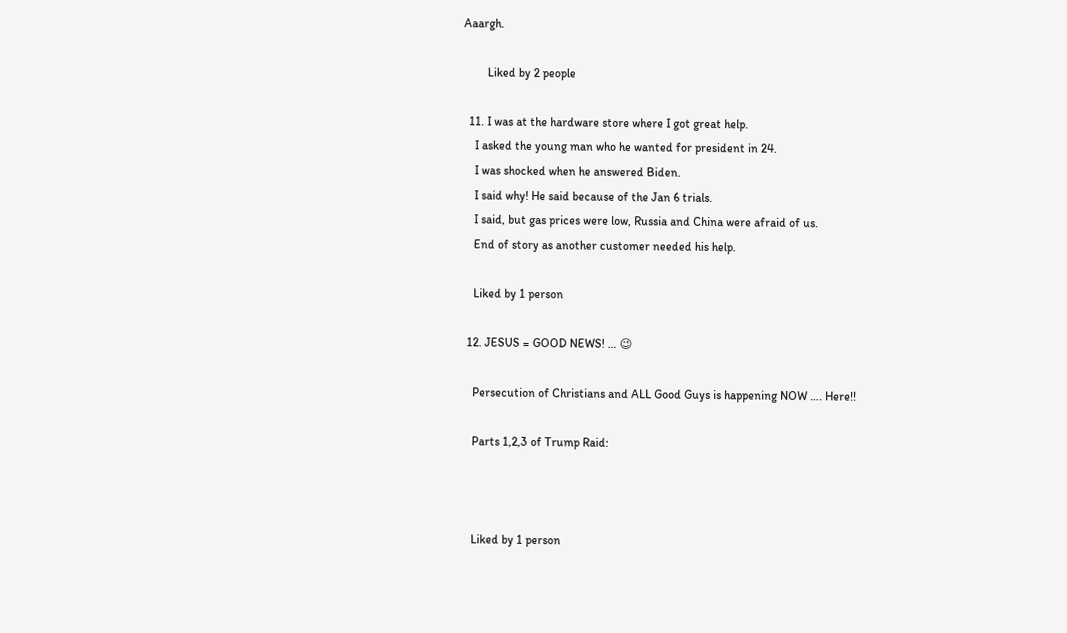Aaargh.

        Liked by 2 people

  11. I was at the hardware store where I got great help.
    I asked the young man who he wanted for president in 24.
    I was shocked when he answered Biden.
    I said why! He said because of the Jan 6 trials.
    I said, but gas prices were low, Russia and China were afraid of us.
    End of story as another customer needed his help.

    Liked by 1 person

  12. JESUS = GOOD NEWS! … 😉

    Persecution of Christians and ALL Good Guys is happening NOW …. Here!!

    Parts 1,2,3 of Trump Raid:



    Liked by 1 person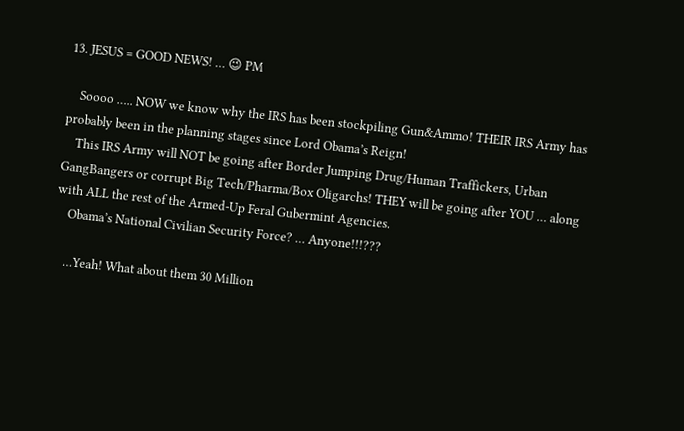13. JESUS = GOOD NEWS! … 😉 PM

    Soooo ….. NOW we know why the IRS has been stockpiling Gun&Ammo! THEIR IRS Army has probably been in the planning stages since Lord Obama’s Reign!
    This IRS Army will NOT be going after Border Jumping Drug/Human Traffickers, Urban GangBangers or corrupt Big Tech/Pharma/Box Oligarchs! THEY will be going after YOU … along with ALL the rest of the Armed-Up Feral Gubermint Agencies.
    Obama’s National Civilian Security Force? … Anyone!!!???

    …Yeah! What about them 30 Million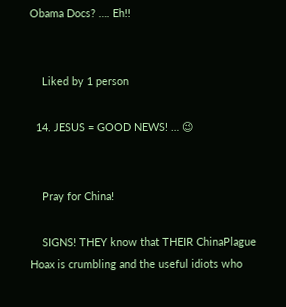Obama Docs? …. Eh!!


    Liked by 1 person

  14. JESUS = GOOD NEWS! … 😉


    Pray for China!

    SIGNS! THEY know that THEIR ChinaPlague Hoax is crumbling and the useful idiots who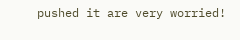pushed it are very worried!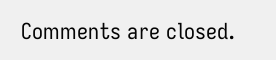Comments are closed.